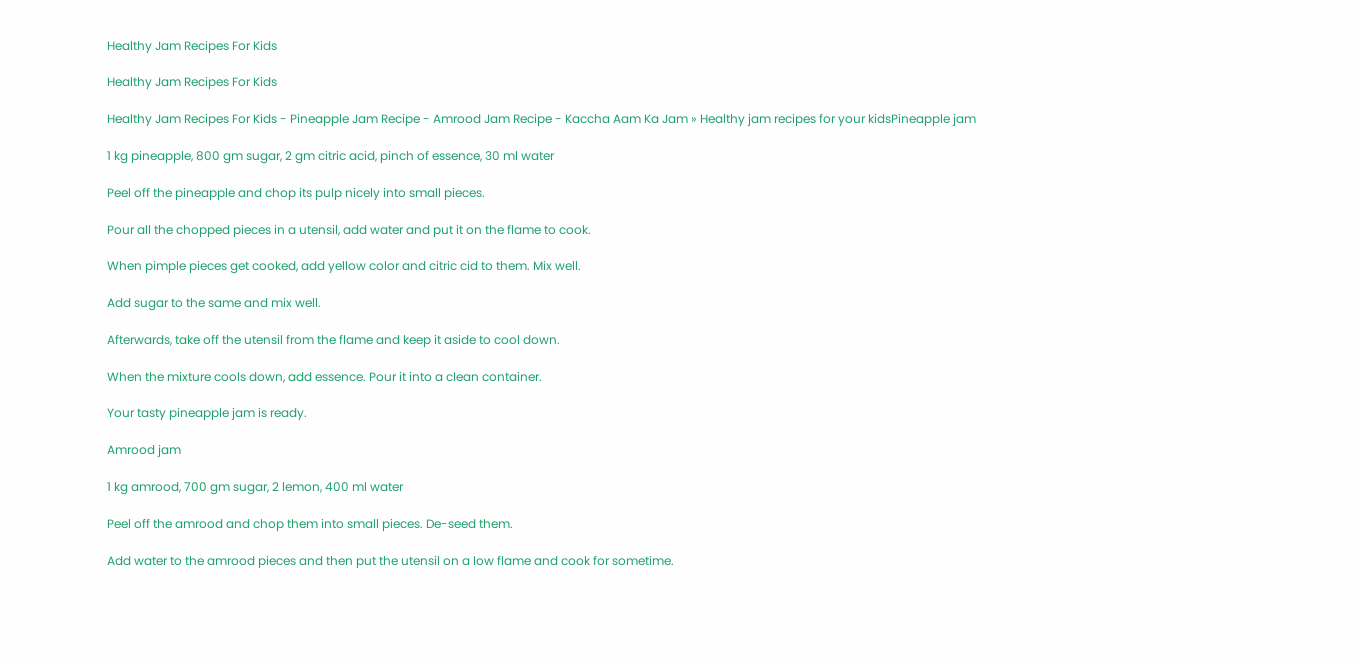Healthy Jam Recipes For Kids

Healthy Jam Recipes For Kids

Healthy Jam Recipes For Kids - Pineapple Jam Recipe - Amrood Jam Recipe - Kaccha Aam Ka Jam » Healthy jam recipes for your kidsPineapple jam

1 kg pineapple, 800 gm sugar, 2 gm citric acid, pinch of essence, 30 ml water

Peel off the pineapple and chop its pulp nicely into small pieces.

Pour all the chopped pieces in a utensil, add water and put it on the flame to cook.

When pimple pieces get cooked, add yellow color and citric cid to them. Mix well.

Add sugar to the same and mix well.

Afterwards, take off the utensil from the flame and keep it aside to cool down.

When the mixture cools down, add essence. Pour it into a clean container.

Your tasty pineapple jam is ready.

Amrood jam

1 kg amrood, 700 gm sugar, 2 lemon, 400 ml water

Peel off the amrood and chop them into small pieces. De-seed them.

Add water to the amrood pieces and then put the utensil on a low flame and cook for sometime.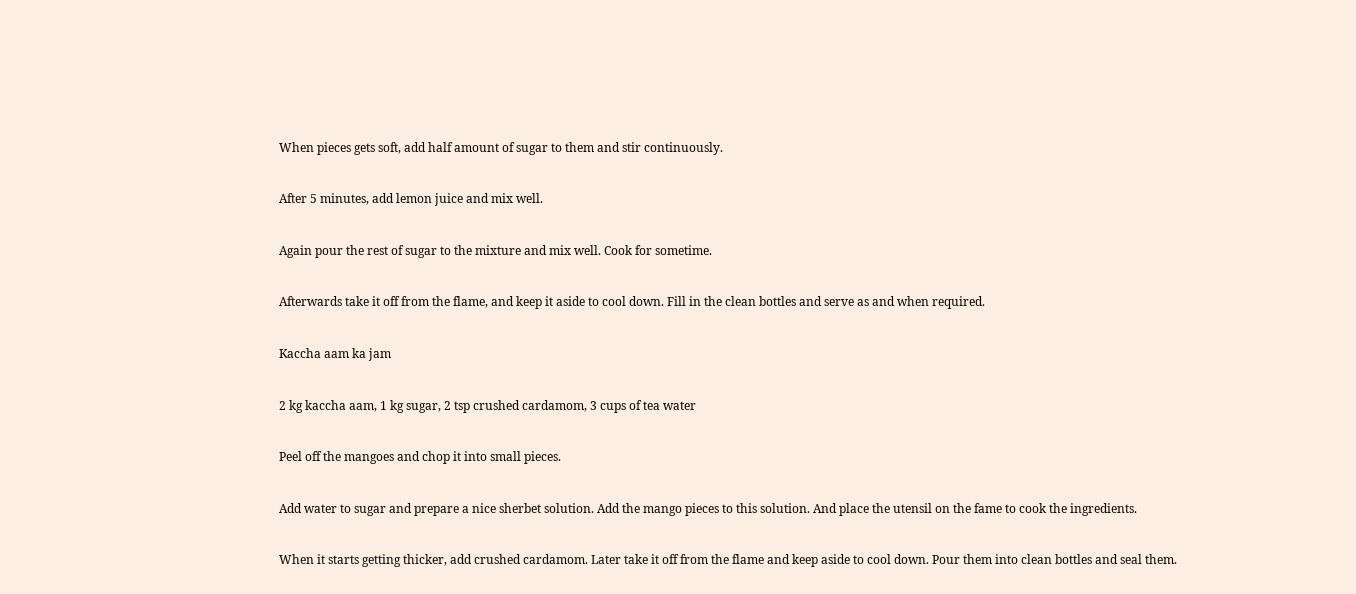When pieces gets soft, add half amount of sugar to them and stir continuously.

After 5 minutes, add lemon juice and mix well.

Again pour the rest of sugar to the mixture and mix well. Cook for sometime.

Afterwards take it off from the flame, and keep it aside to cool down. Fill in the clean bottles and serve as and when required.

Kaccha aam ka jam

2 kg kaccha aam, 1 kg sugar, 2 tsp crushed cardamom, 3 cups of tea water

Peel off the mangoes and chop it into small pieces.

Add water to sugar and prepare a nice sherbet solution. Add the mango pieces to this solution. And place the utensil on the fame to cook the ingredients.

When it starts getting thicker, add crushed cardamom. Later take it off from the flame and keep aside to cool down. Pour them into clean bottles and seal them.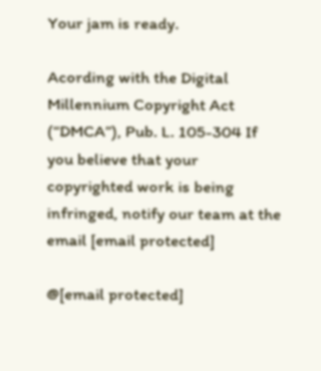Your jam is ready.

Acording with the Digital Millennium Copyright Act (“DMCA”), Pub. L. 105-304 If you believe that your copyrighted work is being infringed, notify our team at the email [email protected]

@[email protected]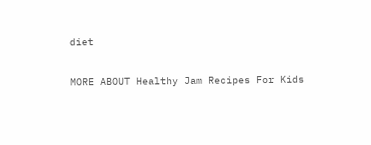diet

MORE ABOUT Healthy Jam Recipes For Kids